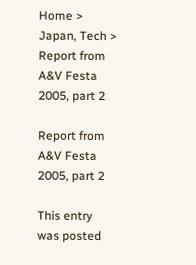Home > Japan, Tech > Report from A&V Festa 2005, part 2

Report from A&V Festa 2005, part 2

This entry was posted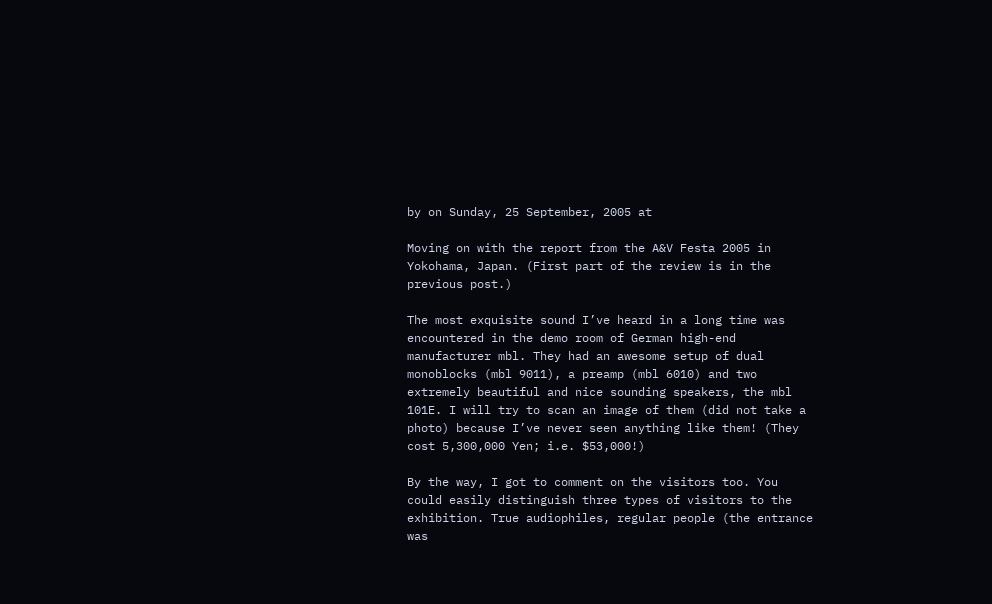by on Sunday, 25 September, 2005 at

Moving on with the report from the A&V Festa 2005 in Yokohama, Japan. (First part of the review is in the previous post.)

The most exquisite sound I’ve heard in a long time was encountered in the demo room of German high-end manufacturer mbl. They had an awesome setup of dual monoblocks (mbl 9011), a preamp (mbl 6010) and two extremely beautiful and nice sounding speakers, the mbl 101E. I will try to scan an image of them (did not take a photo) because I’ve never seen anything like them! (They cost 5,300,000 Yen; i.e. $53,000!)

By the way, I got to comment on the visitors too. You could easily distinguish three types of visitors to the exhibition. True audiophiles, regular people (the entrance was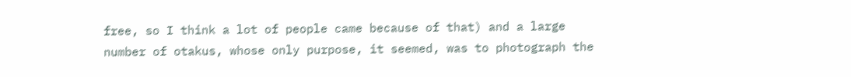free, so I think a lot of people came because of that) and a large number of otakus, whose only purpose, it seemed, was to photograph the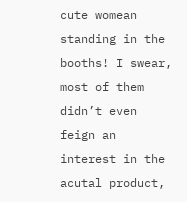cute womean standing in the booths! I swear, most of them didn’t even feign an interest in the acutal product,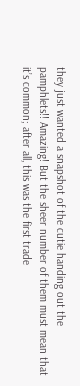they just wanted a snapshot of the cutie handing out the pamphlets!! Amazing! But the sheer number of them must mean that it’s common; after all, this was the first trade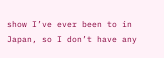show I’ve ever been to in Japan, so I don’t have any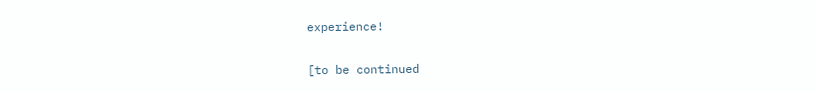experience!

[to be continued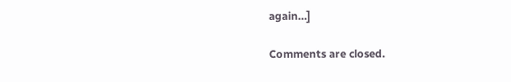again…]

Comments are closed.